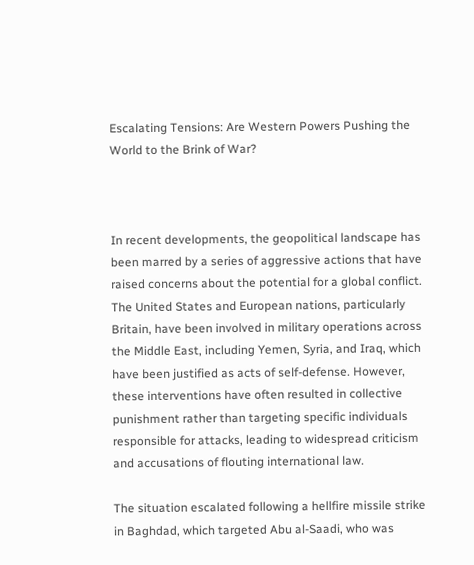Escalating Tensions: Are Western Powers Pushing the World to the Brink of War?



In recent developments, the geopolitical landscape has been marred by a series of aggressive actions that have raised concerns about the potential for a global conflict. The United States and European nations, particularly Britain, have been involved in military operations across the Middle East, including Yemen, Syria, and Iraq, which have been justified as acts of self-defense. However, these interventions have often resulted in collective punishment rather than targeting specific individuals responsible for attacks, leading to widespread criticism and accusations of flouting international law.

The situation escalated following a hellfire missile strike in Baghdad, which targeted Abu al-Saadi, who was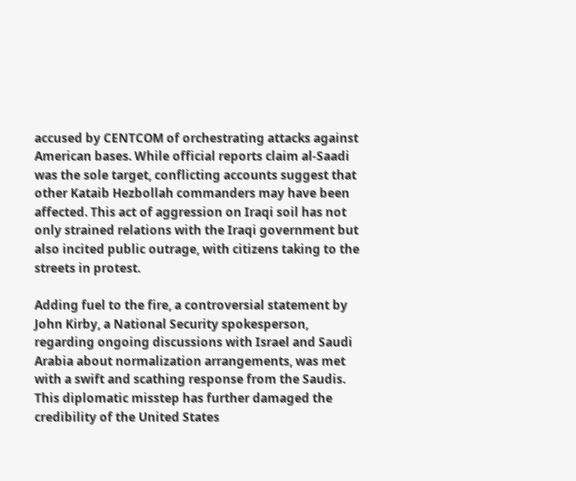accused by CENTCOM of orchestrating attacks against American bases. While official reports claim al-Saadi was the sole target, conflicting accounts suggest that other Kataib Hezbollah commanders may have been affected. This act of aggression on Iraqi soil has not only strained relations with the Iraqi government but also incited public outrage, with citizens taking to the streets in protest.

Adding fuel to the fire, a controversial statement by John Kirby, a National Security spokesperson, regarding ongoing discussions with Israel and Saudi Arabia about normalization arrangements, was met with a swift and scathing response from the Saudis. This diplomatic misstep has further damaged the credibility of the United States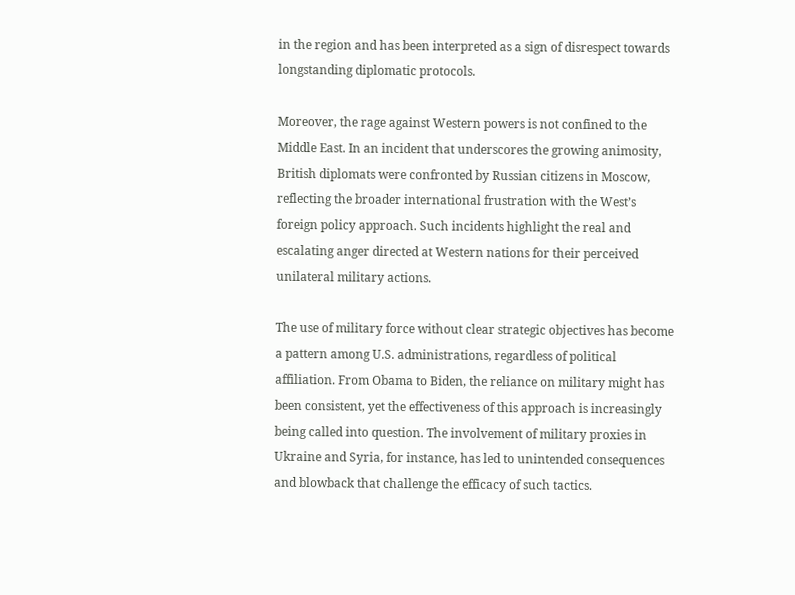in the region and has been interpreted as a sign of disrespect towards longstanding diplomatic protocols.

Moreover, the rage against Western powers is not confined to the Middle East. In an incident that underscores the growing animosity, British diplomats were confronted by Russian citizens in Moscow, reflecting the broader international frustration with the West’s foreign policy approach. Such incidents highlight the real and escalating anger directed at Western nations for their perceived unilateral military actions.

The use of military force without clear strategic objectives has become a pattern among U.S. administrations, regardless of political affiliation. From Obama to Biden, the reliance on military might has been consistent, yet the effectiveness of this approach is increasingly being called into question. The involvement of military proxies in Ukraine and Syria, for instance, has led to unintended consequences and blowback that challenge the efficacy of such tactics.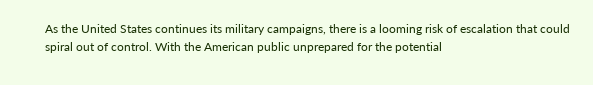As the United States continues its military campaigns, there is a looming risk of escalation that could spiral out of control. With the American public unprepared for the potential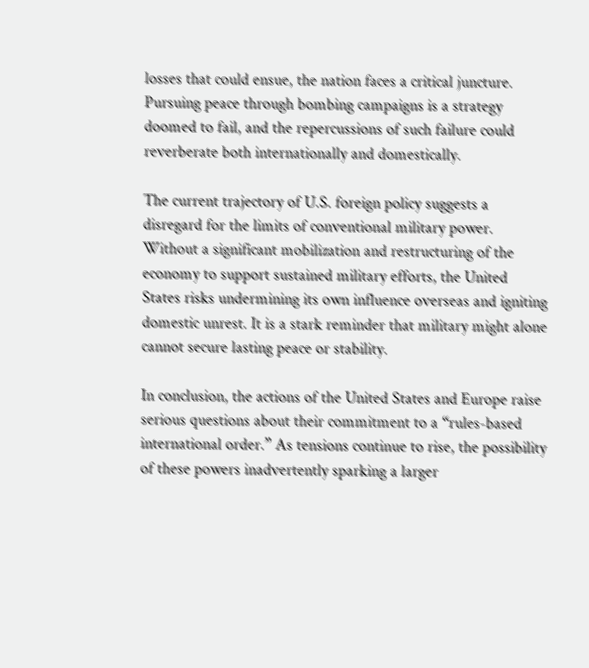losses that could ensue, the nation faces a critical juncture. Pursuing peace through bombing campaigns is a strategy doomed to fail, and the repercussions of such failure could reverberate both internationally and domestically.

The current trajectory of U.S. foreign policy suggests a disregard for the limits of conventional military power. Without a significant mobilization and restructuring of the economy to support sustained military efforts, the United States risks undermining its own influence overseas and igniting domestic unrest. It is a stark reminder that military might alone cannot secure lasting peace or stability.

In conclusion, the actions of the United States and Europe raise serious questions about their commitment to a “rules-based international order.” As tensions continue to rise, the possibility of these powers inadvertently sparking a larger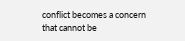conflict becomes a concern that cannot be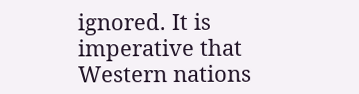ignored. It is imperative that Western nations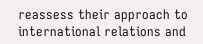reassess their approach to international relations and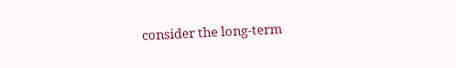consider the long-term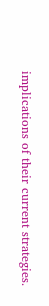implications of their current strategies.